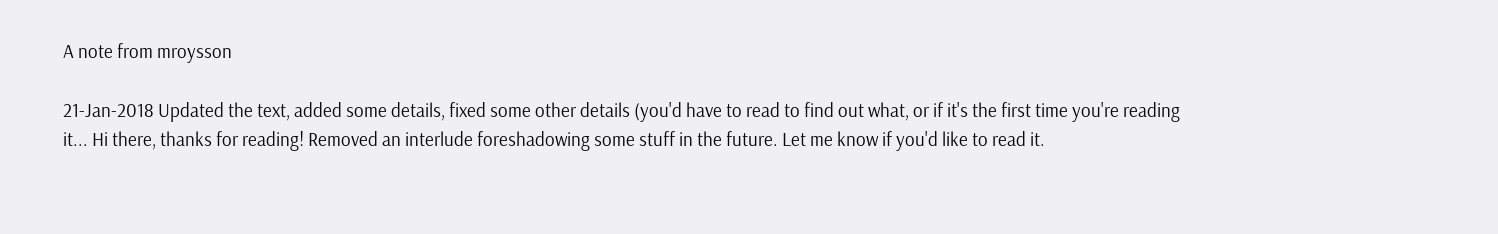A note from mroysson

21-Jan-2018 Updated the text, added some details, fixed some other details (you'd have to read to find out what, or if it's the first time you're reading it... Hi there, thanks for reading! Removed an interlude foreshadowing some stuff in the future. Let me know if you'd like to read it.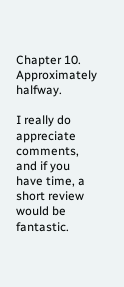Chapter 10. Approximately halfway.

I really do appreciate comments, and if you have time, a short review would be fantastic.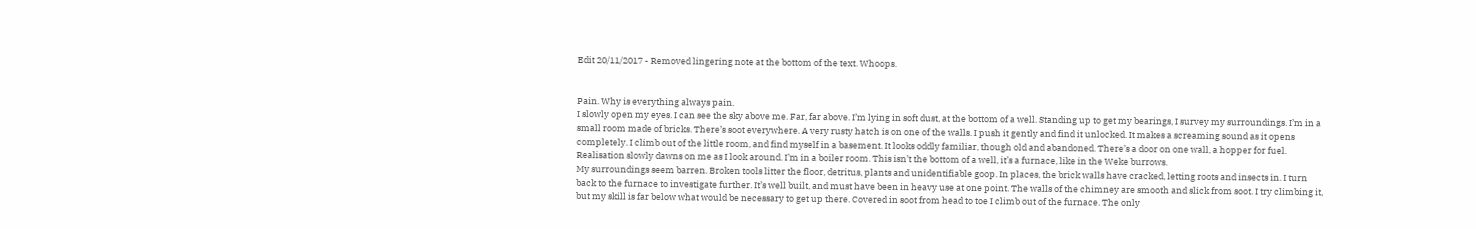Edit 20/11/2017 - Removed lingering note at the bottom of the text. Whoops.


Pain. Why is everything always pain.
I slowly open my eyes. I can see the sky above me. Far, far above. I’m lying in soft dust, at the bottom of a well. Standing up to get my bearings, I survey my surroundings. I’m in a small room made of bricks. There’s soot everywhere. A very rusty hatch is on one of the walls. I push it gently and find it unlocked. It makes a screaming sound as it opens completely. I climb out of the little room, and find myself in a basement. It looks oddly familiar, though old and abandoned. There’s a door on one wall, a hopper for fuel. Realisation slowly dawns on me as I look around. I’m in a boiler room. This isn’t the bottom of a well, it’s a furnace, like in the Weke burrows.
My surroundings seem barren. Broken tools litter the floor, detritus, plants and unidentifiable goop. In places, the brick walls have cracked, letting roots and insects in. I turn back to the furnace to investigate further. It’s well built, and must have been in heavy use at one point. The walls of the chimney are smooth and slick from soot. I try climbing it, but my skill is far below what would be necessary to get up there. Covered in soot from head to toe I climb out of the furnace. The only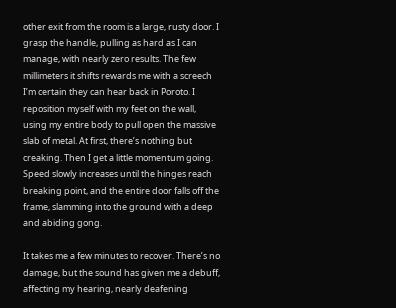other exit from the room is a large, rusty door. I grasp the handle, pulling as hard as I can manage, with nearly zero results. The few millimeters it shifts rewards me with a screech I’m certain they can hear back in Poroto. I reposition myself with my feet on the wall, using my entire body to pull open the massive slab of metal. At first, there’s nothing but creaking. Then I get a little momentum going. Speed slowly increases until the hinges reach breaking point, and the entire door falls off the frame, slamming into the ground with a deep and abiding gong.

It takes me a few minutes to recover. There’s no damage, but the sound has given me a debuff, affecting my hearing, nearly deafening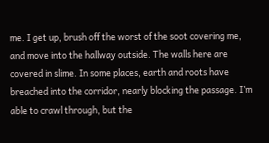me. I get up, brush off the worst of the soot covering me, and move into the hallway outside. The walls here are covered in slime. In some places, earth and roots have breached into the corridor, nearly blocking the passage. I’m able to crawl through, but the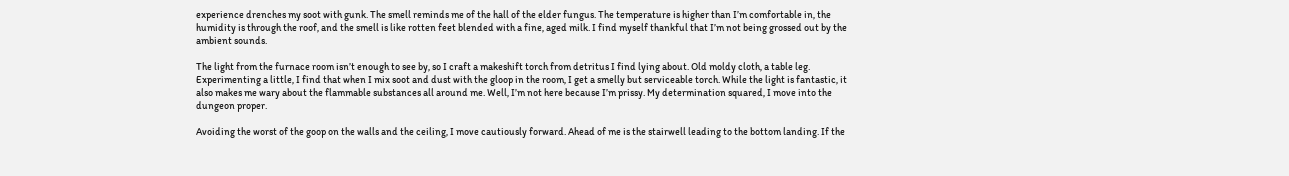experience drenches my soot with gunk. The smell reminds me of the hall of the elder fungus. The temperature is higher than I’m comfortable in, the humidity is through the roof, and the smell is like rotten feet blended with a fine, aged milk. I find myself thankful that I’m not being grossed out by the ambient sounds.

The light from the furnace room isn’t enough to see by, so I craft a makeshift torch from detritus I find lying about. Old moldy cloth, a table leg. Experimenting a little, I find that when I mix soot and dust with the gloop in the room, I get a smelly but serviceable torch. While the light is fantastic, it also makes me wary about the flammable substances all around me. Well, I’m not here because I’m prissy. My determination squared, I move into the dungeon proper.

Avoiding the worst of the goop on the walls and the ceiling, I move cautiously forward. Ahead of me is the stairwell leading to the bottom landing. If the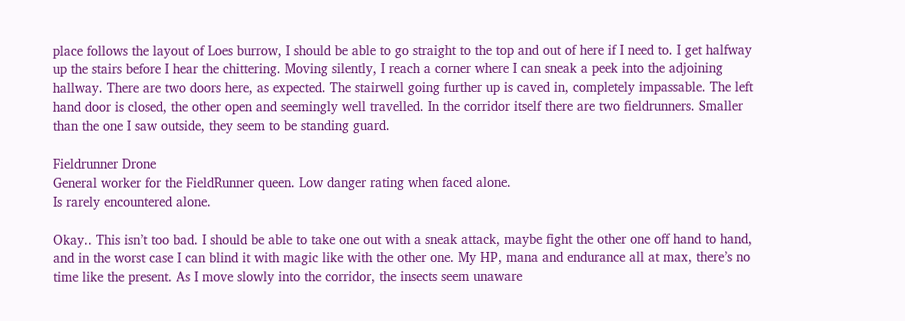place follows the layout of Loes burrow, I should be able to go straight to the top and out of here if I need to. I get halfway up the stairs before I hear the chittering. Moving silently, I reach a corner where I can sneak a peek into the adjoining hallway. There are two doors here, as expected. The stairwell going further up is caved in, completely impassable. The left hand door is closed, the other open and seemingly well travelled. In the corridor itself there are two fieldrunners. Smaller than the one I saw outside, they seem to be standing guard.

Fieldrunner Drone
General worker for the FieldRunner queen. Low danger rating when faced alone.
Is rarely encountered alone.

Okay.. This isn’t too bad. I should be able to take one out with a sneak attack, maybe fight the other one off hand to hand, and in the worst case I can blind it with magic like with the other one. My HP, mana and endurance all at max, there’s no time like the present. As I move slowly into the corridor, the insects seem unaware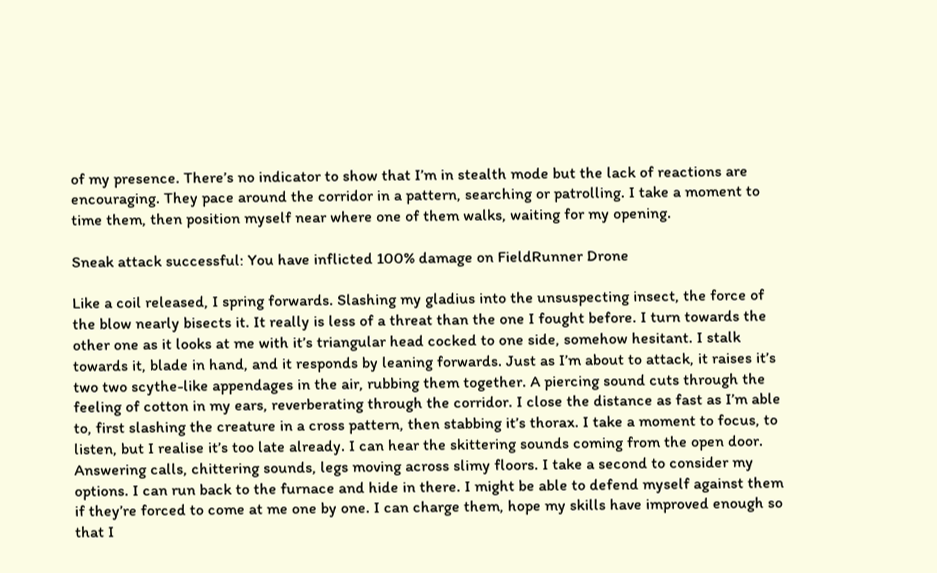of my presence. There’s no indicator to show that I’m in stealth mode but the lack of reactions are encouraging. They pace around the corridor in a pattern, searching or patrolling. I take a moment to time them, then position myself near where one of them walks, waiting for my opening.

Sneak attack successful: You have inflicted 100% damage on FieldRunner Drone

Like a coil released, I spring forwards. Slashing my gladius into the unsuspecting insect, the force of the blow nearly bisects it. It really is less of a threat than the one I fought before. I turn towards the other one as it looks at me with it’s triangular head cocked to one side, somehow hesitant. I stalk towards it, blade in hand, and it responds by leaning forwards. Just as I’m about to attack, it raises it’s two two scythe-like appendages in the air, rubbing them together. A piercing sound cuts through the feeling of cotton in my ears, reverberating through the corridor. I close the distance as fast as I’m able to, first slashing the creature in a cross pattern, then stabbing it’s thorax. I take a moment to focus, to listen, but I realise it’s too late already. I can hear the skittering sounds coming from the open door. Answering calls, chittering sounds, legs moving across slimy floors. I take a second to consider my options. I can run back to the furnace and hide in there. I might be able to defend myself against them if they’re forced to come at me one by one. I can charge them, hope my skills have improved enough so that I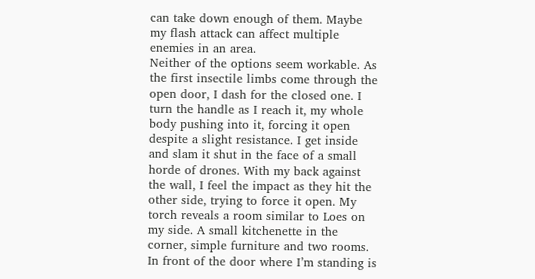can take down enough of them. Maybe my flash attack can affect multiple enemies in an area.
Neither of the options seem workable. As the first insectile limbs come through the open door, I dash for the closed one. I turn the handle as I reach it, my whole body pushing into it, forcing it open despite a slight resistance. I get inside and slam it shut in the face of a small horde of drones. With my back against the wall, I feel the impact as they hit the other side, trying to force it open. My torch reveals a room similar to Loes on my side. A small kitchenette in the corner, simple furniture and two rooms. In front of the door where I’m standing is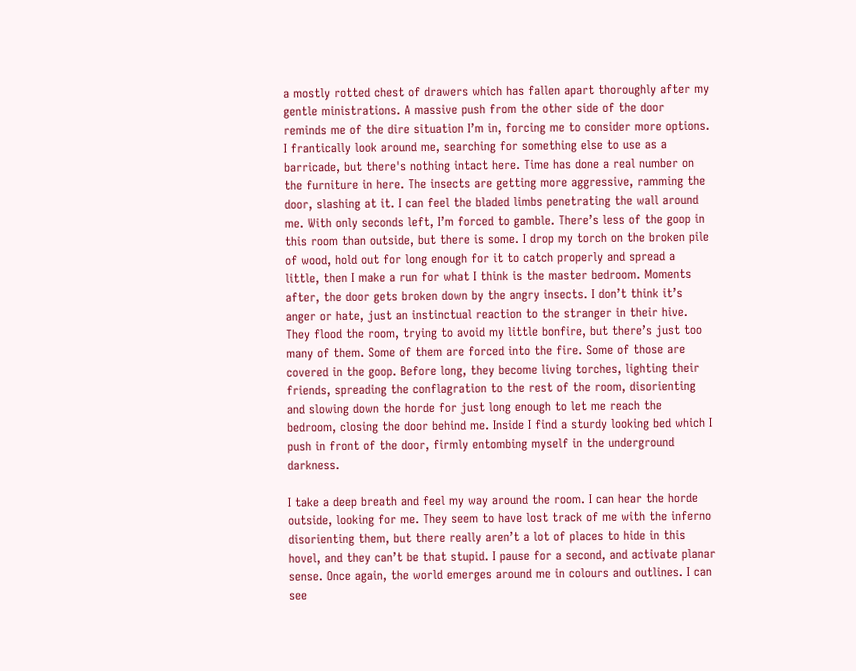a mostly rotted chest of drawers which has fallen apart thoroughly after my gentle ministrations. A massive push from the other side of the door reminds me of the dire situation I’m in, forcing me to consider more options. I frantically look around me, searching for something else to use as a barricade, but there's nothing intact here. Time has done a real number on the furniture in here. The insects are getting more aggressive, ramming the door, slashing at it. I can feel the bladed limbs penetrating the wall around me. With only seconds left, I’m forced to gamble. There’s less of the goop in this room than outside, but there is some. I drop my torch on the broken pile of wood, hold out for long enough for it to catch properly and spread a little, then I make a run for what I think is the master bedroom. Moments after, the door gets broken down by the angry insects. I don’t think it’s anger or hate, just an instinctual reaction to the stranger in their hive. They flood the room, trying to avoid my little bonfire, but there’s just too many of them. Some of them are forced into the fire. Some of those are covered in the goop. Before long, they become living torches, lighting their friends, spreading the conflagration to the rest of the room, disorienting and slowing down the horde for just long enough to let me reach the bedroom, closing the door behind me. Inside I find a sturdy looking bed which I push in front of the door, firmly entombing myself in the underground darkness.

I take a deep breath and feel my way around the room. I can hear the horde outside, looking for me. They seem to have lost track of me with the inferno disorienting them, but there really aren’t a lot of places to hide in this hovel, and they can’t be that stupid. I pause for a second, and activate planar sense. Once again, the world emerges around me in colours and outlines. I can see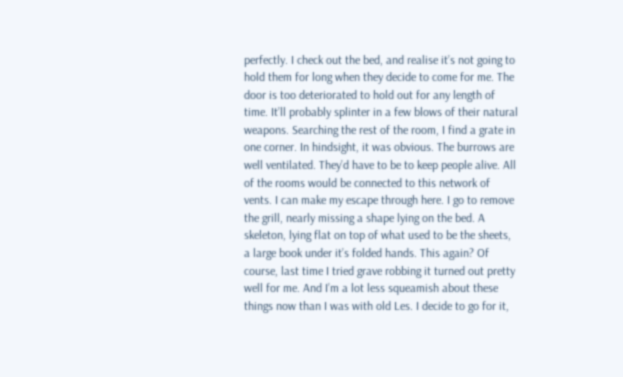perfectly. I check out the bed, and realise it’s not going to hold them for long when they decide to come for me. The door is too deteriorated to hold out for any length of time. It’ll probably splinter in a few blows of their natural weapons. Searching the rest of the room, I find a grate in one corner. In hindsight, it was obvious. The burrows are well ventilated. They’d have to be to keep people alive. All of the rooms would be connected to this network of vents. I can make my escape through here. I go to remove the grill, nearly missing a shape lying on the bed. A skeleton, lying flat on top of what used to be the sheets, a large book under it’s folded hands. This again? Of course, last time I tried grave robbing it turned out pretty well for me. And I’m a lot less squeamish about these things now than I was with old Les. I decide to go for it,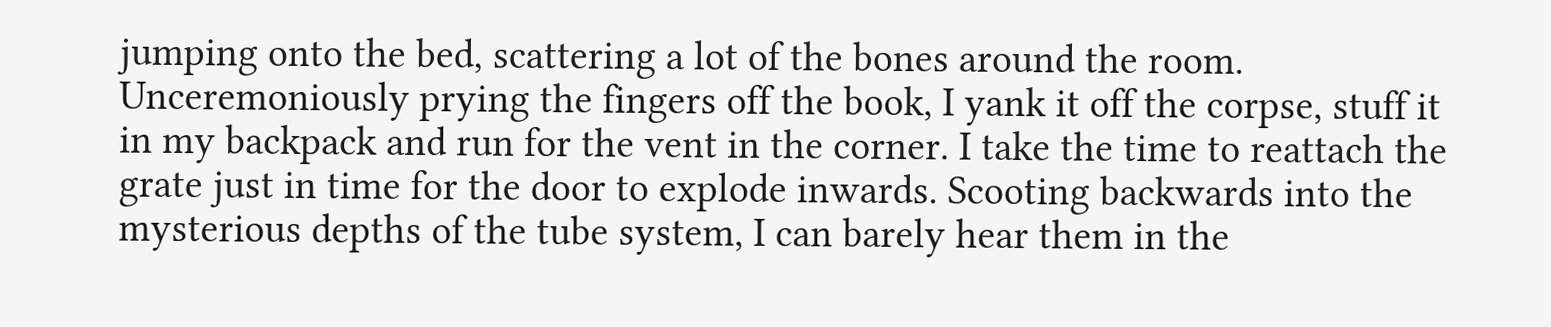jumping onto the bed, scattering a lot of the bones around the room. Unceremoniously prying the fingers off the book, I yank it off the corpse, stuff it in my backpack and run for the vent in the corner. I take the time to reattach the grate just in time for the door to explode inwards. Scooting backwards into the mysterious depths of the tube system, I can barely hear them in the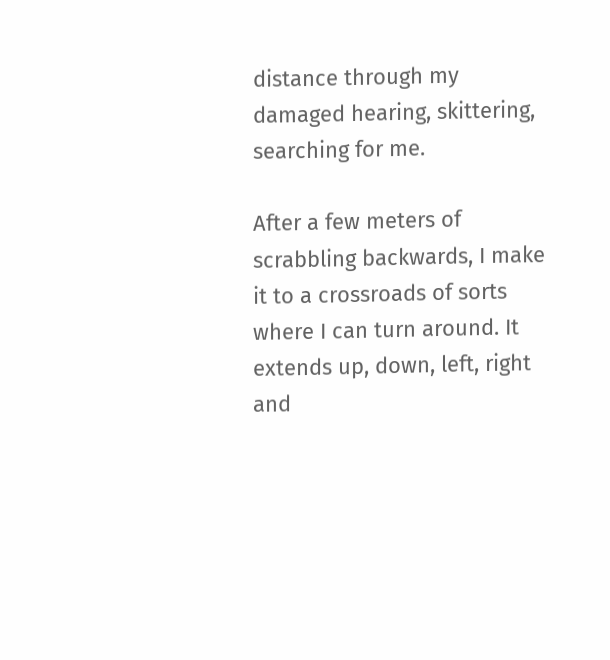distance through my damaged hearing, skittering, searching for me.

After a few meters of scrabbling backwards, I make it to a crossroads of sorts where I can turn around. It extends up, down, left, right and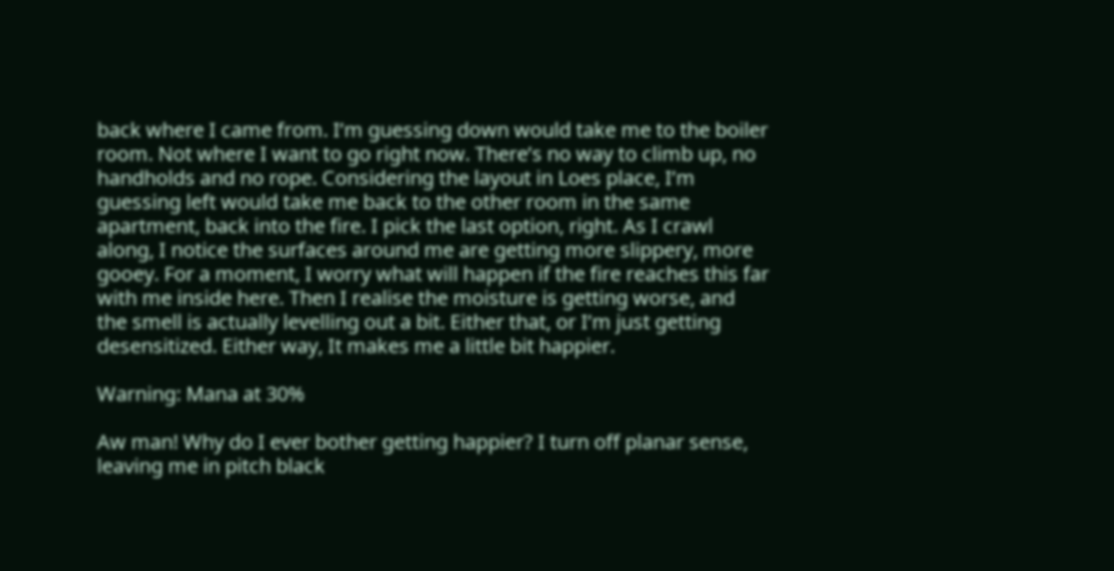back where I came from. I’m guessing down would take me to the boiler room. Not where I want to go right now. There’s no way to climb up, no handholds and no rope. Considering the layout in Loes place, I’m guessing left would take me back to the other room in the same apartment, back into the fire. I pick the last option, right. As I crawl along, I notice the surfaces around me are getting more slippery, more gooey. For a moment, I worry what will happen if the fire reaches this far with me inside here. Then I realise the moisture is getting worse, and the smell is actually levelling out a bit. Either that, or I’m just getting desensitized. Either way, It makes me a little bit happier.

Warning: Mana at 30%

Aw man! Why do I ever bother getting happier? I turn off planar sense, leaving me in pitch black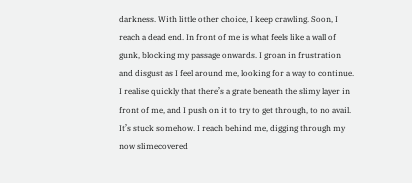darkness. With little other choice, I keep crawling. Soon, I reach a dead end. In front of me is what feels like a wall of gunk, blocking my passage onwards. I groan in frustration and disgust as I feel around me, looking for a way to continue. I realise quickly that there’s a grate beneath the slimy layer in front of me, and I push on it to try to get through, to no avail. It’s stuck somehow. I reach behind me, digging through my now slimecovered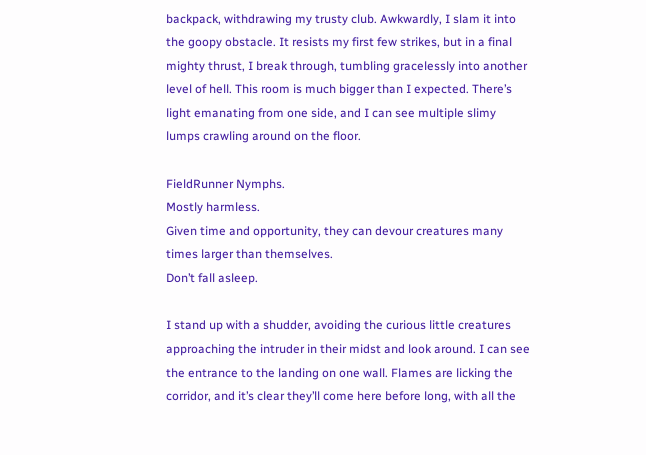backpack, withdrawing my trusty club. Awkwardly, I slam it into the goopy obstacle. It resists my first few strikes, but in a final mighty thrust, I break through, tumbling gracelessly into another level of hell. This room is much bigger than I expected. There’s light emanating from one side, and I can see multiple slimy lumps crawling around on the floor.

FieldRunner Nymphs.
Mostly harmless.
Given time and opportunity, they can devour creatures many times larger than themselves.
Don’t fall asleep.

I stand up with a shudder, avoiding the curious little creatures approaching the intruder in their midst and look around. I can see the entrance to the landing on one wall. Flames are licking the corridor, and it’s clear they’ll come here before long, with all the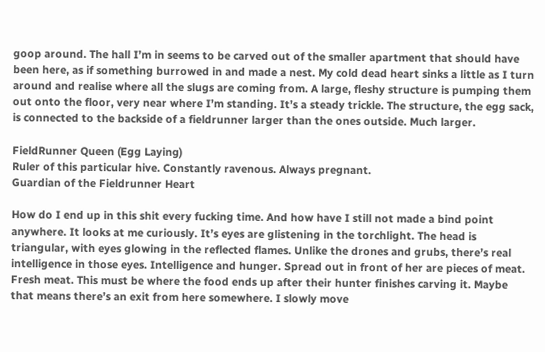goop around. The hall I’m in seems to be carved out of the smaller apartment that should have been here, as if something burrowed in and made a nest. My cold dead heart sinks a little as I turn around and realise where all the slugs are coming from. A large, fleshy structure is pumping them out onto the floor, very near where I’m standing. It’s a steady trickle. The structure, the egg sack, is connected to the backside of a fieldrunner larger than the ones outside. Much larger.

FieldRunner Queen (Egg Laying)
Ruler of this particular hive. Constantly ravenous. Always pregnant.
Guardian of the Fieldrunner Heart

How do I end up in this shit every fucking time. And how have I still not made a bind point anywhere. It looks at me curiously. It’s eyes are glistening in the torchlight. The head is triangular, with eyes glowing in the reflected flames. Unlike the drones and grubs, there’s real intelligence in those eyes. Intelligence and hunger. Spread out in front of her are pieces of meat. Fresh meat. This must be where the food ends up after their hunter finishes carving it. Maybe that means there’s an exit from here somewhere. I slowly move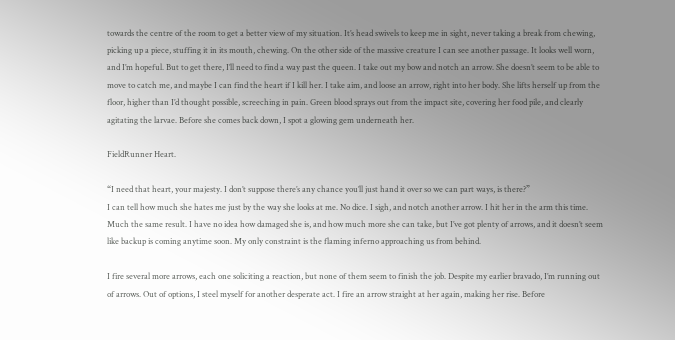towards the centre of the room to get a better view of my situation. It’s head swivels to keep me in sight, never taking a break from chewing, picking up a piece, stuffing it in its mouth, chewing. On the other side of the massive creature I can see another passage. It looks well worn, and I’m hopeful. But to get there, I’ll need to find a way past the queen. I take out my bow and notch an arrow. She doesn’t seem to be able to move to catch me, and maybe I can find the heart if I kill her. I take aim, and loose an arrow, right into her body. She lifts herself up from the floor, higher than I’d thought possible, screeching in pain. Green blood sprays out from the impact site, covering her food pile, and clearly agitating the larvae. Before she comes back down, I spot a glowing gem underneath her.

FieldRunner Heart.

“I need that heart, your majesty. I don’t suppose there’s any chance you’ll just hand it over so we can part ways, is there?”
I can tell how much she hates me just by the way she looks at me. No dice. I sigh, and notch another arrow. I hit her in the arm this time. Much the same result. I have no idea how damaged she is, and how much more she can take, but I’ve got plenty of arrows, and it doesn’t seem like backup is coming anytime soon. My only constraint is the flaming inferno approaching us from behind.

I fire several more arrows, each one soliciting a reaction, but none of them seem to finish the job. Despite my earlier bravado, I’m running out of arrows. Out of options, I steel myself for another desperate act. I fire an arrow straight at her again, making her rise. Before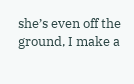she’s even off the ground, I make a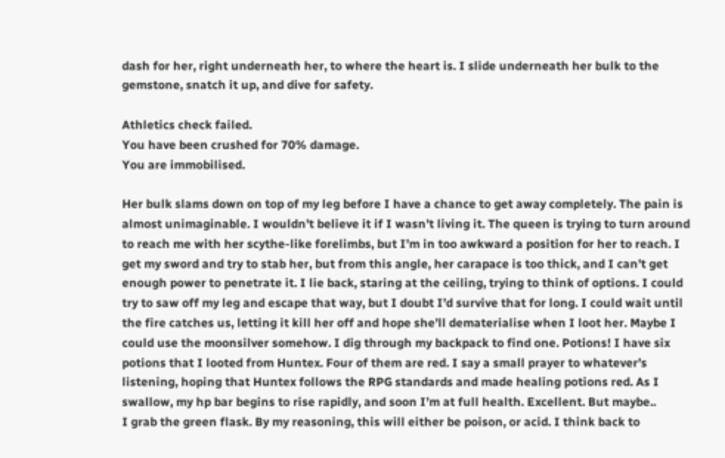dash for her, right underneath her, to where the heart is. I slide underneath her bulk to the gemstone, snatch it up, and dive for safety.

Athletics check failed.
You have been crushed for 70% damage.
You are immobilised.

Her bulk slams down on top of my leg before I have a chance to get away completely. The pain is almost unimaginable. I wouldn’t believe it if I wasn’t living it. The queen is trying to turn around to reach me with her scythe-like forelimbs, but I’m in too awkward a position for her to reach. I get my sword and try to stab her, but from this angle, her carapace is too thick, and I can’t get enough power to penetrate it. I lie back, staring at the ceiling, trying to think of options. I could try to saw off my leg and escape that way, but I doubt I’d survive that for long. I could wait until the fire catches us, letting it kill her off and hope she’ll dematerialise when I loot her. Maybe I could use the moonsilver somehow. I dig through my backpack to find one. Potions! I have six potions that I looted from Huntex. Four of them are red. I say a small prayer to whatever’s listening, hoping that Huntex follows the RPG standards and made healing potions red. As I swallow, my hp bar begins to rise rapidly, and soon I’m at full health. Excellent. But maybe..
I grab the green flask. By my reasoning, this will either be poison, or acid. I think back to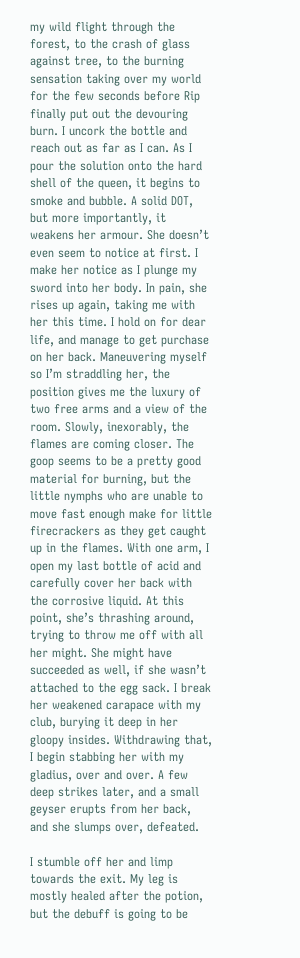my wild flight through the forest, to the crash of glass against tree, to the burning sensation taking over my world for the few seconds before Rip finally put out the devouring burn. I uncork the bottle and reach out as far as I can. As I pour the solution onto the hard shell of the queen, it begins to smoke and bubble. A solid DOT, but more importantly, it weakens her armour. She doesn’t even seem to notice at first. I make her notice as I plunge my sword into her body. In pain, she rises up again, taking me with her this time. I hold on for dear life, and manage to get purchase on her back. Maneuvering myself so I’m straddling her, the position gives me the luxury of two free arms and a view of the room. Slowly, inexorably, the flames are coming closer. The goop seems to be a pretty good material for burning, but the little nymphs who are unable to move fast enough make for little firecrackers as they get caught up in the flames. With one arm, I open my last bottle of acid and carefully cover her back with the corrosive liquid. At this point, she’s thrashing around, trying to throw me off with all her might. She might have succeeded as well, if she wasn’t attached to the egg sack. I break her weakened carapace with my club, burying it deep in her gloopy insides. Withdrawing that, I begin stabbing her with my gladius, over and over. A few deep strikes later, and a small geyser erupts from her back, and she slumps over, defeated.

I stumble off her and limp towards the exit. My leg is mostly healed after the potion, but the debuff is going to be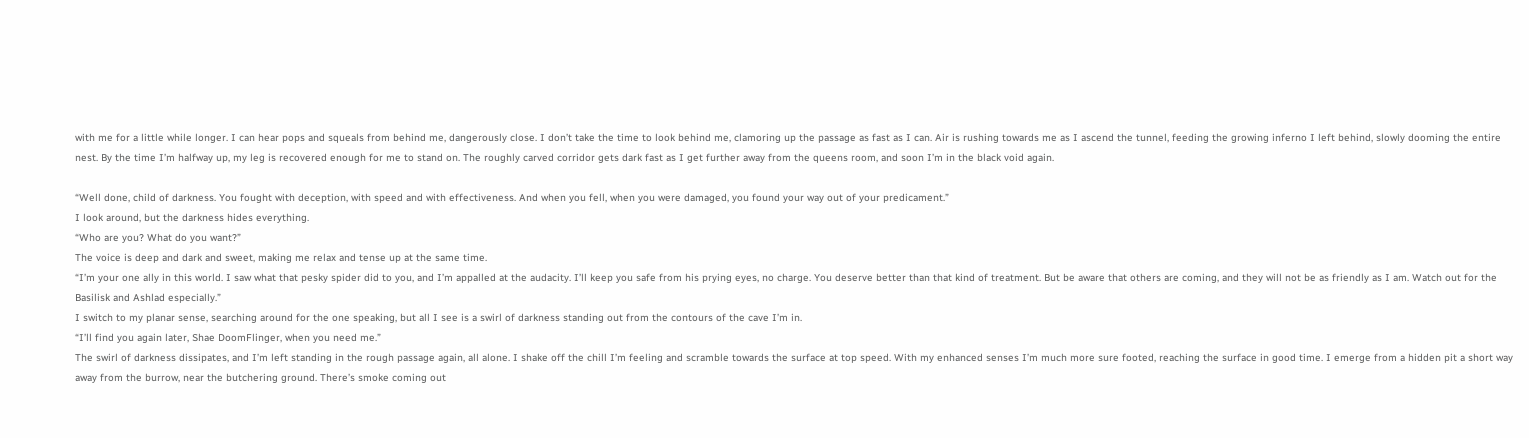with me for a little while longer. I can hear pops and squeals from behind me, dangerously close. I don’t take the time to look behind me, clamoring up the passage as fast as I can. Air is rushing towards me as I ascend the tunnel, feeding the growing inferno I left behind, slowly dooming the entire nest. By the time I’m halfway up, my leg is recovered enough for me to stand on. The roughly carved corridor gets dark fast as I get further away from the queens room, and soon I’m in the black void again.

“Well done, child of darkness. You fought with deception, with speed and with effectiveness. And when you fell, when you were damaged, you found your way out of your predicament.”
I look around, but the darkness hides everything.
“Who are you? What do you want?”
The voice is deep and dark and sweet, making me relax and tense up at the same time.
“I’m your one ally in this world. I saw what that pesky spider did to you, and I’m appalled at the audacity. I’ll keep you safe from his prying eyes, no charge. You deserve better than that kind of treatment. But be aware that others are coming, and they will not be as friendly as I am. Watch out for the Basilisk and Ashlad especially.”
I switch to my planar sense, searching around for the one speaking, but all I see is a swirl of darkness standing out from the contours of the cave I’m in.
“I’ll find you again later, Shae DoomFlinger, when you need me.”
The swirl of darkness dissipates, and I’m left standing in the rough passage again, all alone. I shake off the chill I’m feeling and scramble towards the surface at top speed. With my enhanced senses I’m much more sure footed, reaching the surface in good time. I emerge from a hidden pit a short way away from the burrow, near the butchering ground. There’s smoke coming out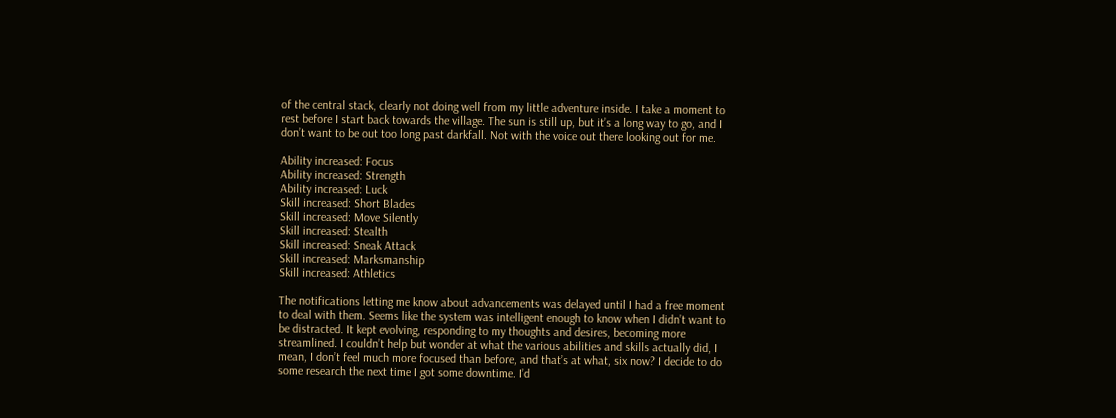of the central stack, clearly not doing well from my little adventure inside. I take a moment to rest before I start back towards the village. The sun is still up, but it’s a long way to go, and I don’t want to be out too long past darkfall. Not with the voice out there looking out for me.

Ability increased: Focus
Ability increased: Strength
Ability increased: Luck
Skill increased: Short Blades
Skill increased: Move Silently
Skill increased: Stealth
Skill increased: Sneak Attack
Skill increased: Marksmanship
Skill increased: Athletics

The notifications letting me know about advancements was delayed until I had a free moment to deal with them. Seems like the system was intelligent enough to know when I didn’t want to be distracted. It kept evolving, responding to my thoughts and desires, becoming more streamlined. I couldn’t help but wonder at what the various abilities and skills actually did, I mean, I don’t feel much more focused than before, and that’s at what, six now? I decide to do some research the next time I got some downtime. I’d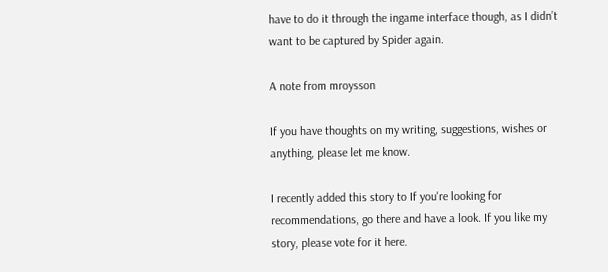have to do it through the ingame interface though, as I didn’t want to be captured by Spider again.

A note from mroysson

If you have thoughts on my writing, suggestions, wishes or anything, please let me know.

I recently added this story to If you're looking for recommendations, go there and have a look. If you like my story, please vote for it here.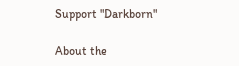Support "Darkborn"

About the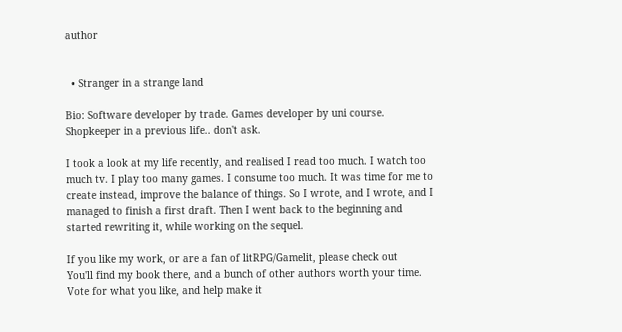author


  • Stranger in a strange land

Bio: Software developer by trade. Games developer by uni course. Shopkeeper in a previous life.. don't ask.

I took a look at my life recently, and realised I read too much. I watch too much tv. I play too many games. I consume too much. It was time for me to create instead, improve the balance of things. So I wrote, and I wrote, and I managed to finish a first draft. Then I went back to the beginning and started rewriting it, while working on the sequel.

If you like my work, or are a fan of litRPG/Gamelit, please check out
You'll find my book there, and a bunch of other authors worth your time. Vote for what you like, and help make it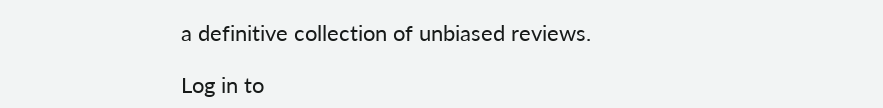a definitive collection of unbiased reviews.

Log in to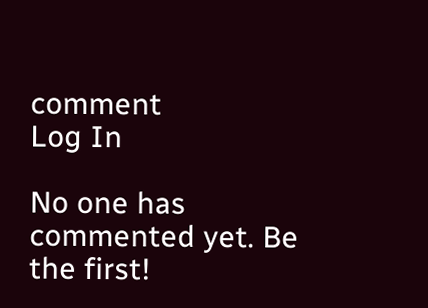comment
Log In

No one has commented yet. Be the first!